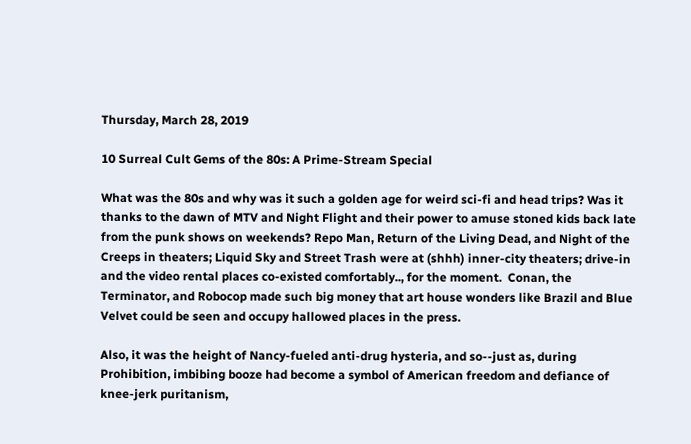Thursday, March 28, 2019

10 Surreal Cult Gems of the 80s: A Prime-Stream Special

What was the 80s and why was it such a golden age for weird sci-fi and head trips? Was it thanks to the dawn of MTV and Night Flight and their power to amuse stoned kids back late from the punk shows on weekends? Repo Man, Return of the Living Dead, and Night of the Creeps in theaters; Liquid Sky and Street Trash were at (shhh) inner-city theaters; drive-in and the video rental places co-existed comfortably.., for the moment.  Conan, the Terminator, and Robocop made such big money that art house wonders like Brazil and Blue Velvet could be seen and occupy hallowed places in the press.

Also, it was the height of Nancy-fueled anti-drug hysteria, and so--just as, during Prohibition, imbibing booze had become a symbol of American freedom and defiance of knee-jerk puritanism,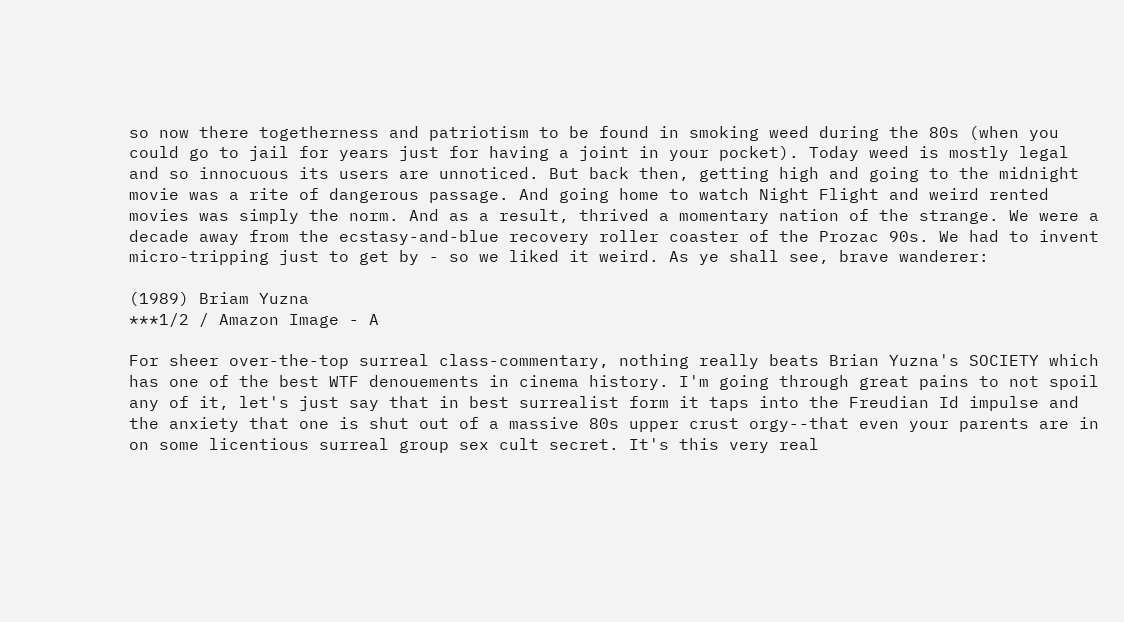so now there togetherness and patriotism to be found in smoking weed during the 80s (when you could go to jail for years just for having a joint in your pocket). Today weed is mostly legal and so innocuous its users are unnoticed. But back then, getting high and going to the midnight movie was a rite of dangerous passage. And going home to watch Night Flight and weird rented movies was simply the norm. And as a result, thrived a momentary nation of the strange. We were a decade away from the ecstasy-and-blue recovery roller coaster of the Prozac 90s. We had to invent micro-tripping just to get by - so we liked it weird. As ye shall see, brave wanderer:

(1989) Briam Yuzna
***1/2 / Amazon Image - A

For sheer over-the-top surreal class-commentary, nothing really beats Brian Yuzna's SOCIETY which has one of the best WTF denouements in cinema history. I'm going through great pains to not spoil any of it, let's just say that in best surrealist form it taps into the Freudian Id impulse and the anxiety that one is shut out of a massive 80s upper crust orgy--that even your parents are in on some licentious surreal group sex cult secret. It's this very real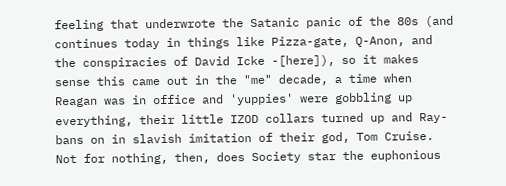feeling that underwrote the Satanic panic of the 80s (and continues today in things like Pizza-gate, Q-Anon, and the conspiracies of David Icke -[here]), so it makes sense this came out in the "me" decade, a time when Reagan was in office and 'yuppies' were gobbling up everything, their little IZOD collars turned up and Ray-bans on in slavish imitation of their god, Tom Cruise. Not for nothing, then, does Society star the euphonious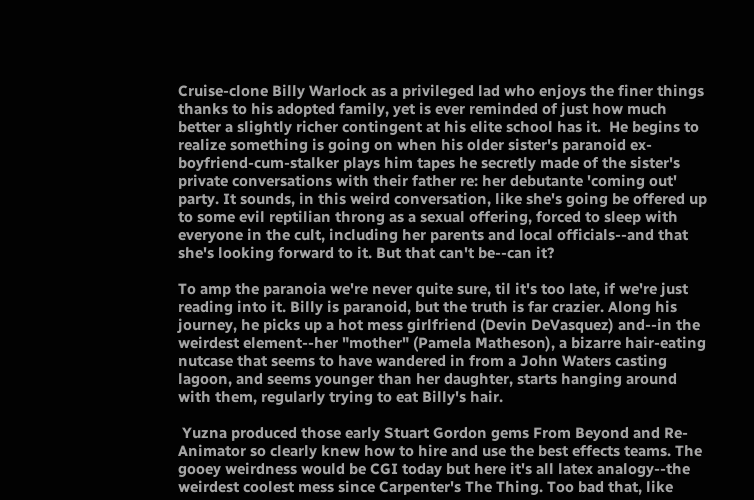Cruise-clone Billy Warlock as a privileged lad who enjoys the finer things thanks to his adopted family, yet is ever reminded of just how much better a slightly richer contingent at his elite school has it.  He begins to realize something is going on when his older sister's paranoid ex-boyfriend-cum-stalker plays him tapes he secretly made of the sister's private conversations with their father re: her debutante 'coming out' party. It sounds, in this weird conversation, like she's going be offered up to some evil reptilian throng as a sexual offering, forced to sleep with everyone in the cult, including her parents and local officials--and that she's looking forward to it. But that can't be--can it?

To amp the paranoia we're never quite sure, til it's too late, if we're just reading into it. Billy is paranoid, but the truth is far crazier. Along his journey, he picks up a hot mess girlfriend (Devin DeVasquez) and--in the weirdest element--her "mother" (Pamela Matheson), a bizarre hair-eating nutcase that seems to have wandered in from a John Waters casting lagoon, and seems younger than her daughter, starts hanging around with them, regularly trying to eat Billy's hair.

 Yuzna produced those early Stuart Gordon gems From Beyond and Re-Animator so clearly knew how to hire and use the best effects teams. The gooey weirdness would be CGI today but here it's all latex analogy--the weirdest coolest mess since Carpenter's The Thing. Too bad that, like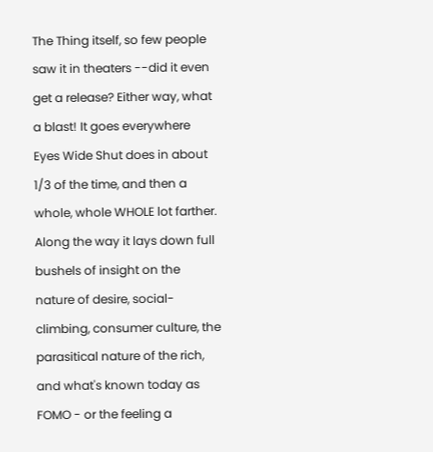The Thing itself, so few people saw it in theaters --did it even get a release? Either way, what a blast! It goes everywhere Eyes Wide Shut does in about 1/3 of the time, and then a whole, whole WHOLE lot farther. Along the way it lays down full bushels of insight on the nature of desire, social-climbing, consumer culture, the parasitical nature of the rich, and what's known today as FOMO - or the feeling a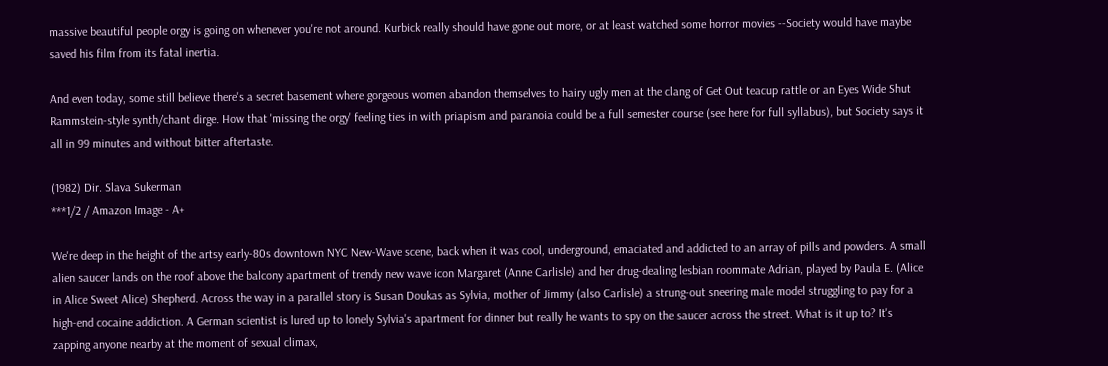massive beautiful people orgy is going on whenever you're not around. Kurbick really should have gone out more, or at least watched some horror movies --Society would have maybe saved his film from its fatal inertia.

And even today, some still believe there's a secret basement where gorgeous women abandon themselves to hairy ugly men at the clang of Get Out teacup rattle or an Eyes Wide Shut Rammstein-style synth/chant dirge. How that 'missing the orgy' feeling ties in with priapism and paranoia could be a full semester course (see here for full syllabus), but Society says it all in 99 minutes and without bitter aftertaste.

(1982) Dir. Slava Sukerman
***1/2 / Amazon Image - A+

We're deep in the height of the artsy early-80s downtown NYC New-Wave scene, back when it was cool, underground, emaciated and addicted to an array of pills and powders. A small alien saucer lands on the roof above the balcony apartment of trendy new wave icon Margaret (Anne Carlisle) and her drug-dealing lesbian roommate Adrian, played by Paula E. (Alice in Alice Sweet Alice) Shepherd. Across the way in a parallel story is Susan Doukas as Sylvia, mother of Jimmy (also Carlisle) a strung-out sneering male model struggling to pay for a high-end cocaine addiction. A German scientist is lured up to lonely Sylvia's apartment for dinner but really he wants to spy on the saucer across the street. What is it up to? It's zapping anyone nearby at the moment of sexual climax,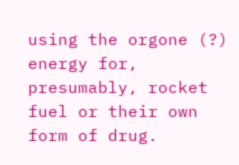using the orgone (?) energy for, presumably, rocket fuel or their own form of drug.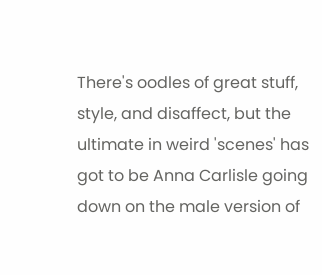There's oodles of great stuff, style, and disaffect, but the ultimate in weird 'scenes' has got to be Anna Carlisle going down on the male version of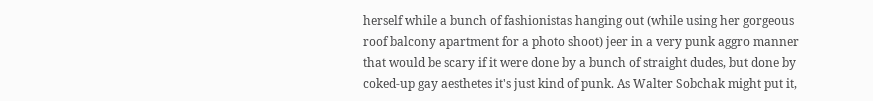herself while a bunch of fashionistas hanging out (while using her gorgeous roof balcony apartment for a photo shoot) jeer in a very punk aggro manner that would be scary if it were done by a bunch of straight dudes, but done by coked-up gay aesthetes it's just kind of punk. As Walter Sobchak might put it,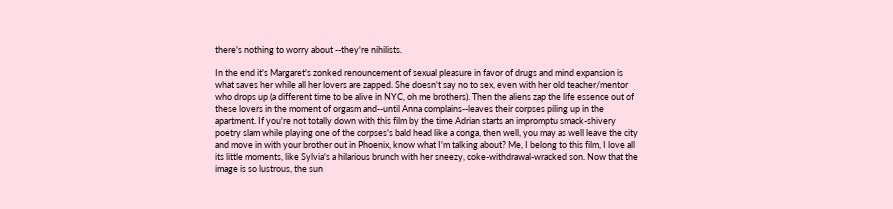there's nothing to worry about --they're nihilists.

In the end it's Margaret's zonked renouncement of sexual pleasure in favor of drugs and mind expansion is what saves her while all her lovers are zapped. She doesn't say no to sex, even with her old teacher/mentor who drops up (a different time to be alive in NYC, oh me brothers). Then the aliens zap the life essence out of these lovers in the moment of orgasm and--until Anna complains--leaves their corpses piling up in the apartment. If you're not totally down with this film by the time Adrian starts an impromptu smack-shivery poetry slam while playing one of the corpses's bald head like a conga, then well, you may as well leave the city and move in with your brother out in Phoenix, know what I'm talking about? Me, I belong to this film, I love all its little moments, like Sylvia's a hilarious brunch with her sneezy, coke-withdrawal-wracked son. Now that the image is so lustrous, the sun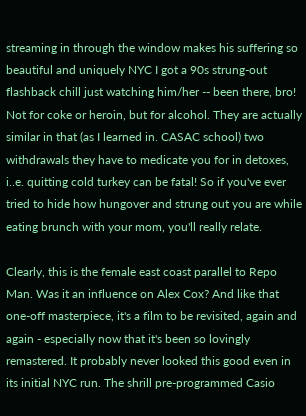streaming in through the window makes his suffering so beautiful and uniquely NYC I got a 90s strung-out flashback chill just watching him/her -- been there, bro! Not for coke or heroin, but for alcohol. They are actually similar in that (as I learned in. CASAC school) two withdrawals they have to medicate you for in detoxes, i..e. quitting cold turkey can be fatal! So if you've ever tried to hide how hungover and strung out you are while eating brunch with your mom, you'll really relate.

Clearly, this is the female east coast parallel to Repo Man. Was it an influence on Alex Cox? And like that one-off masterpiece, it's a film to be revisited, again and again - especially now that it's been so lovingly remastered. It probably never looked this good even in its initial NYC run. The shrill pre-programmed Casio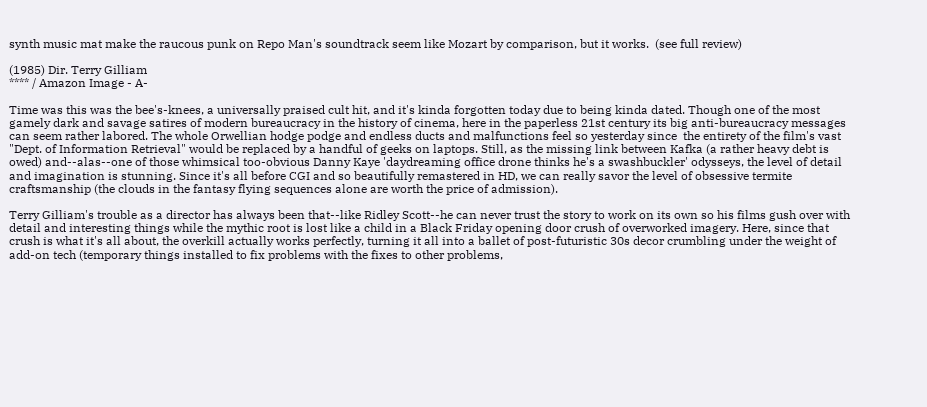synth music mat make the raucous punk on Repo Man's soundtrack seem like Mozart by comparison, but it works.  (see full review)

(1985) Dir. Terry Gilliam
**** / Amazon Image - A-

Time was this was the bee's-knees, a universally praised cult hit, and it's kinda forgotten today due to being kinda dated. Though one of the most gamely dark and savage satires of modern bureaucracy in the history of cinema, here in the paperless 21st century its big anti-bureaucracy messages can seem rather labored. The whole Orwellian hodge podge and endless ducts and malfunctions feel so yesterday since  the entirety of the film's vast "Dept. of Information Retrieval" would be replaced by a handful of geeks on laptops. Still, as the missing link between Kafka (a rather heavy debt is owed) and--alas--one of those whimsical too-obvious Danny Kaye 'daydreaming office drone thinks he's a swashbuckler' odysseys, the level of detail and imagination is stunning. Since it's all before CGI and so beautifully remastered in HD, we can really savor the level of obsessive termite craftsmanship (the clouds in the fantasy flying sequences alone are worth the price of admission).

Terry Gilliam's trouble as a director has always been that--like Ridley Scott--he can never trust the story to work on its own so his films gush over with detail and interesting things while the mythic root is lost like a child in a Black Friday opening door crush of overworked imagery. Here, since that crush is what it's all about, the overkill actually works perfectly, turning it all into a ballet of post-futuristic 30s decor crumbling under the weight of add-on tech (temporary things installed to fix problems with the fixes to other problems,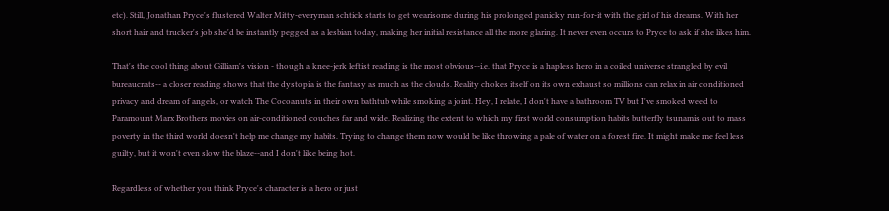etc). Still, Jonathan Pryce's flustered Walter Mitty-everyman schtick starts to get wearisome during his prolonged panicky run-for-it with the girl of his dreams. With her short hair and trucker's job she'd be instantly pegged as a lesbian today, making her initial resistance all the more glaring. It never even occurs to Pryce to ask if she likes him.

That's the cool thing about Gilliam's vision - though a knee-jerk leftist reading is the most obvious--i.e. that Pryce is a hapless hero in a coiled universe strangled by evil bureaucrats-- a closer reading shows that the dystopia is the fantasy as much as the clouds. Reality chokes itself on its own exhaust so millions can relax in air conditioned privacy and dream of angels, or watch The Cocoanuts in their own bathtub while smoking a joint. Hey, I relate, I don't have a bathroom TV but I've smoked weed to Paramount Marx Brothers movies on air-conditioned couches far and wide. Realizing the extent to which my first world consumption habits butterfly tsunamis out to mass poverty in the third world doesn't help me change my habits. Trying to change them now would be like throwing a pale of water on a forest fire. It might make me feel less guilty, but it won't even slow the blaze--and I don't like being hot.

Regardless of whether you think Pryce's character is a hero or just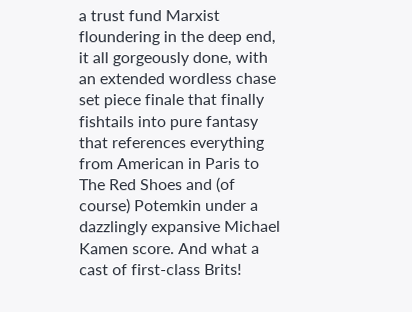a trust fund Marxist floundering in the deep end, it all gorgeously done, with an extended wordless chase set piece finale that finally fishtails into pure fantasy that references everything from American in Paris to The Red Shoes and (of course) Potemkin under a dazzlingly expansive Michael Kamen score. And what a cast of first-class Brits!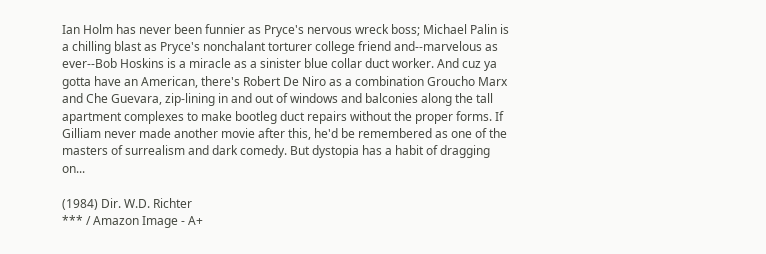Ian Holm has never been funnier as Pryce's nervous wreck boss; Michael Palin is a chilling blast as Pryce's nonchalant torturer college friend and--marvelous as ever--Bob Hoskins is a miracle as a sinister blue collar duct worker. And cuz ya gotta have an American, there's Robert De Niro as a combination Groucho Marx and Che Guevara, zip-lining in and out of windows and balconies along the tall apartment complexes to make bootleg duct repairs without the proper forms. If Gilliam never made another movie after this, he'd be remembered as one of the masters of surrealism and dark comedy. But dystopia has a habit of dragging on...

(1984) Dir. W.D. Richter
*** / Amazon Image - A+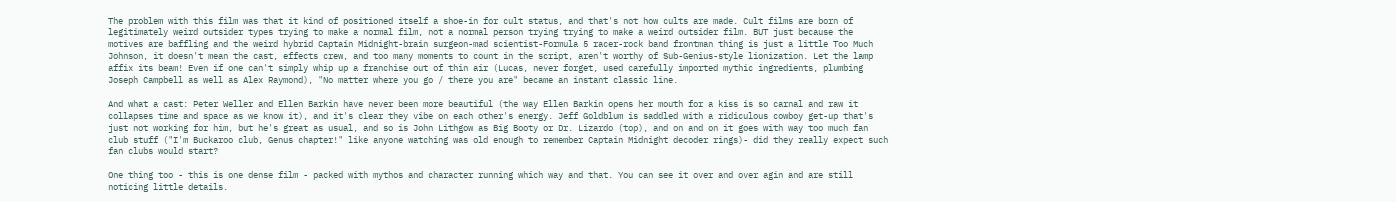The problem with this film was that it kind of positioned itself a shoe-in for cult status, and that's not how cults are made. Cult films are born of legitimately weird outsider types trying to make a normal film, not a normal person trying trying to make a weird outsider film. BUT just because the motives are baffling and the weird hybrid Captain Midnight-brain surgeon-mad scientist-Formula 5 racer-rock band frontman thing is just a little Too Much Johnson, it doesn't mean the cast, effects crew, and too many moments to count in the script, aren't worthy of Sub-Genius-style lionization. Let the lamp affix its beam! Even if one can't simply whip up a franchise out of thin air (Lucas, never forget, used carefully imported mythic ingredients, plumbing Joseph Campbell as well as Alex Raymond), "No matter where you go / there you are" became an instant classic line.

And what a cast: Peter Weller and Ellen Barkin have never been more beautiful (the way Ellen Barkin opens her mouth for a kiss is so carnal and raw it collapses time and space as we know it), and it's clear they vibe on each other's energy. Jeff Goldblum is saddled with a ridiculous cowboy get-up that's just not working for him, but he's great as usual, and so is John Lithgow as Big Booty or Dr. Lizardo (top), and on and on it goes with way too much fan club stuff ("I'm Buckaroo club, Genus chapter!" like anyone watching was old enough to remember Captain Midnight decoder rings)- did they really expect such fan clubs would start?

One thing too - this is one dense film - packed with mythos and character running which way and that. You can see it over and over agin and are still noticing little details.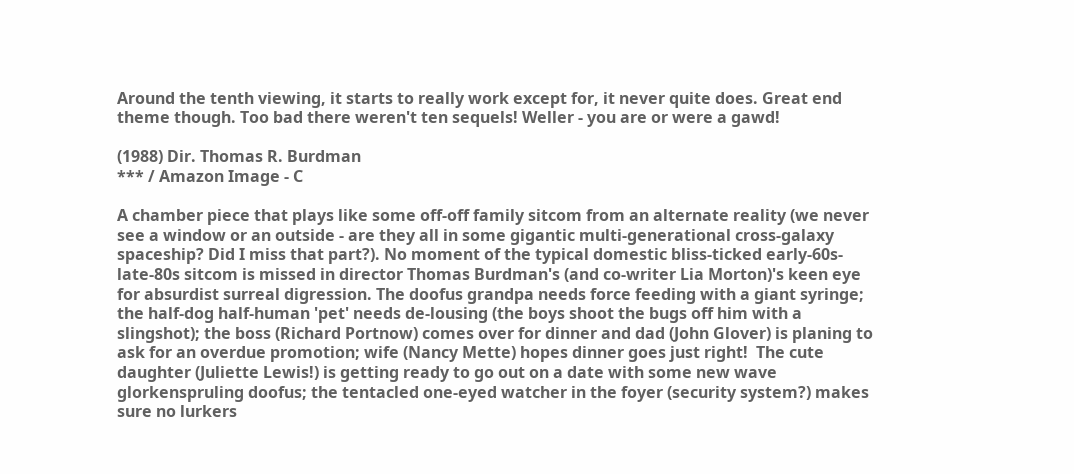Around the tenth viewing, it starts to really work except for, it never quite does. Great end theme though. Too bad there weren't ten sequels! Weller - you are or were a gawd!

(1988) Dir. Thomas R. Burdman
*** / Amazon Image - C

A chamber piece that plays like some off-off family sitcom from an alternate reality (we never see a window or an outside - are they all in some gigantic multi-generational cross-galaxy spaceship? Did I miss that part?). No moment of the typical domestic bliss-ticked early-60s-late-80s sitcom is missed in director Thomas Burdman's (and co-writer Lia Morton)'s keen eye for absurdist surreal digression. The doofus grandpa needs force feeding with a giant syringe; the half-dog half-human 'pet' needs de-lousing (the boys shoot the bugs off him with a slingshot); the boss (Richard Portnow) comes over for dinner and dad (John Glover) is planing to ask for an overdue promotion; wife (Nancy Mette) hopes dinner goes just right!  The cute daughter (Juliette Lewis!) is getting ready to go out on a date with some new wave glorkenspruling doofus; the tentacled one-eyed watcher in the foyer (security system?) makes sure no lurkers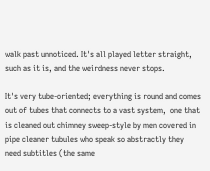walk past unnoticed. It's all played letter straight, such as it is, and the weirdness never stops.

It's very tube-oriented; everything is round and comes out of tubes that connects to a vast system,  one that is cleaned out chimney sweep-style by men covered in pipe cleaner tubules who speak so abstractly they need subtitles (the same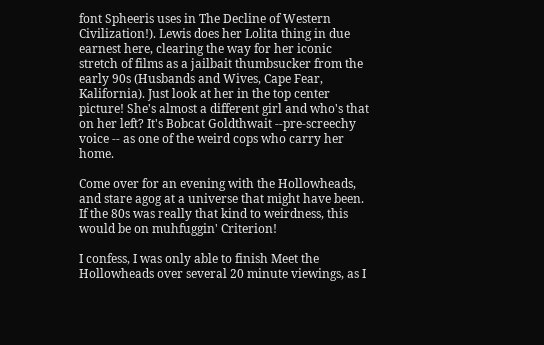font Spheeris uses in The Decline of Western Civilization!). Lewis does her Lolita thing in due earnest here, clearing the way for her iconic stretch of films as a jailbait thumbsucker from the early 90s (Husbands and Wives, Cape Fear, Kalifornia). Just look at her in the top center picture! She's almost a different girl and who's that on her left? It's Bobcat Goldthwait --pre-screechy voice -- as one of the weird cops who carry her home.

Come over for an evening with the Hollowheads, and stare agog at a universe that might have been. If the 80s was really that kind to weirdness, this would be on muhfuggin' Criterion!

I confess, I was only able to finish Meet the Hollowheads over several 20 minute viewings, as I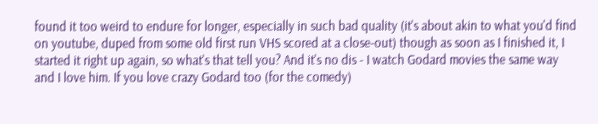found it too weird to endure for longer, especially in such bad quality (it's about akin to what you'd find on youtube, duped from some old first run VHS scored at a close-out) though as soon as I finished it, I started it right up again, so what's that tell you? And it's no dis - I watch Godard movies the same way and I love him. If you love crazy Godard too (for the comedy)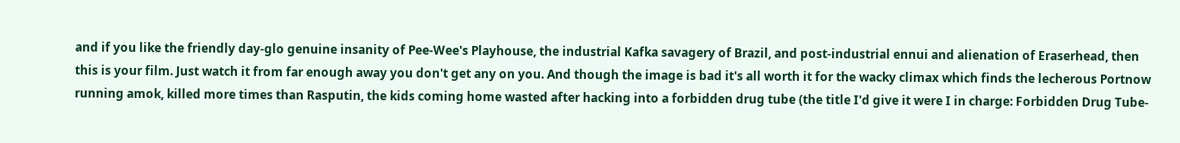and if you like the friendly day-glo genuine insanity of Pee-Wee's Playhouse, the industrial Kafka savagery of Brazil, and post-industrial ennui and alienation of Eraserhead, then this is your film. Just watch it from far enough away you don't get any on you. And though the image is bad it's all worth it for the wacky climax which finds the lecherous Portnow running amok, killed more times than Rasputin, the kids coming home wasted after hacking into a forbidden drug tube (the title I'd give it were I in charge: Forbidden Drug Tube-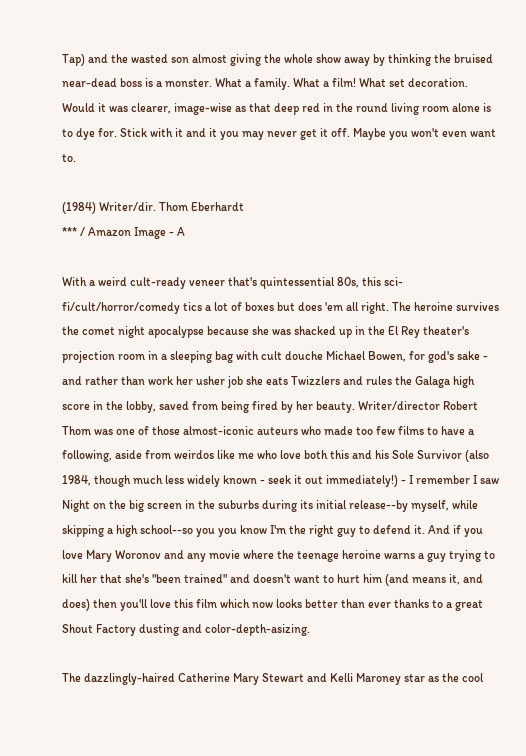Tap) and the wasted son almost giving the whole show away by thinking the bruised near-dead boss is a monster. What a family. What a film! What set decoration. Would it was clearer, image-wise as that deep red in the round living room alone is to dye for. Stick with it and it you may never get it off. Maybe you won't even want to.

(1984) Writer/dir. Thom Eberhardt
*** / Amazon Image - A

With a weird cult-ready veneer that's quintessential 80s, this sci-fi/cult/horror/comedy tics a lot of boxes but does 'em all right. The heroine survives the comet night apocalypse because she was shacked up in the El Rey theater's projection room in a sleeping bag with cult douche Michael Bowen, for god's sake - and rather than work her usher job she eats Twizzlers and rules the Galaga high score in the lobby, saved from being fired by her beauty. Writer/director Robert Thom was one of those almost-iconic auteurs who made too few films to have a following, aside from weirdos like me who love both this and his Sole Survivor (also 1984, though much less widely known - seek it out immediately!) - I remember I saw Night on the big screen in the suburbs during its initial release--by myself, while skipping a high school--so you you know I'm the right guy to defend it. And if you love Mary Woronov and any movie where the teenage heroine warns a guy trying to kill her that she's "been trained" and doesn't want to hurt him (and means it, and does) then you'll love this film which now looks better than ever thanks to a great Shout Factory dusting and color-depth-asizing.

The dazzlingly-haired Catherine Mary Stewart and Kelli Maroney star as the cool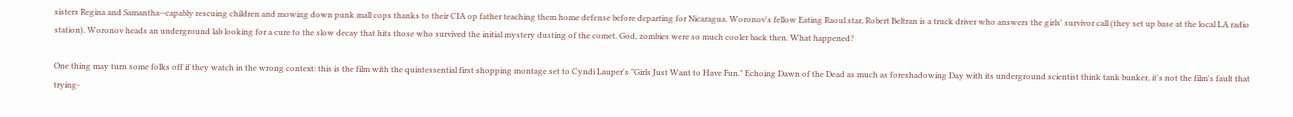sisters Regina and Samantha--capably rescuing children and mowing down punk mall cops thanks to their CIA op father teaching them home defense before departing for Nicaragua. Woronov's fellow Eating Raoul star, Robert Beltran is a truck driver who answers the girls' survivor call (they set up base at the local LA radio station). Woronov heads an underground lab looking for a cure to the slow decay that hits those who survived the initial mystery dusting of the comet. God, zombies were so much cooler back then. What happened?

One thing may turn some folks off if they watch in the wrong context: this is the film with the quintessential first shopping montage set to Cyndi Lauper's "Girls Just Want to Have Fun." Echoing Dawn of the Dead as much as foreshadowing Day with its underground scientist think tank bunker, it's not the film's fault that trying-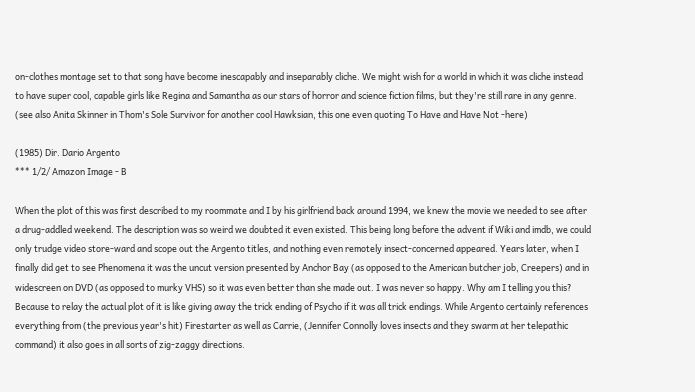on-clothes montage set to that song have become inescapably and inseparably cliche. We might wish for a world in which it was cliche instead to have super cool, capable girls like Regina and Samantha as our stars of horror and science fiction films, but they're still rare in any genre. (see also Anita Skinner in Thom's Sole Survivor for another cool Hawksian, this one even quoting To Have and Have Not -here)

(1985) Dir. Dario Argento
*** 1/2/ Amazon Image - B

When the plot of this was first described to my roommate and I by his girlfriend back around 1994, we knew the movie we needed to see after a drug-addled weekend. The description was so weird we doubted it even existed. This being long before the advent if Wiki and imdb, we could only trudge video store-ward and scope out the Argento titles, and nothing even remotely insect-concerned appeared. Years later, when I finally did get to see Phenomena it was the uncut version presented by Anchor Bay (as opposed to the American butcher job, Creepers) and in widescreen on DVD (as opposed to murky VHS) so it was even better than she made out. I was never so happy. Why am I telling you this? Because to relay the actual plot of it is like giving away the trick ending of Psycho if it was all trick endings. While Argento certainly references everything from (the previous year's hit) Firestarter as well as Carrie, (Jennifer Connolly loves insects and they swarm at her telepathic command) it also goes in all sorts of zig-zaggy directions.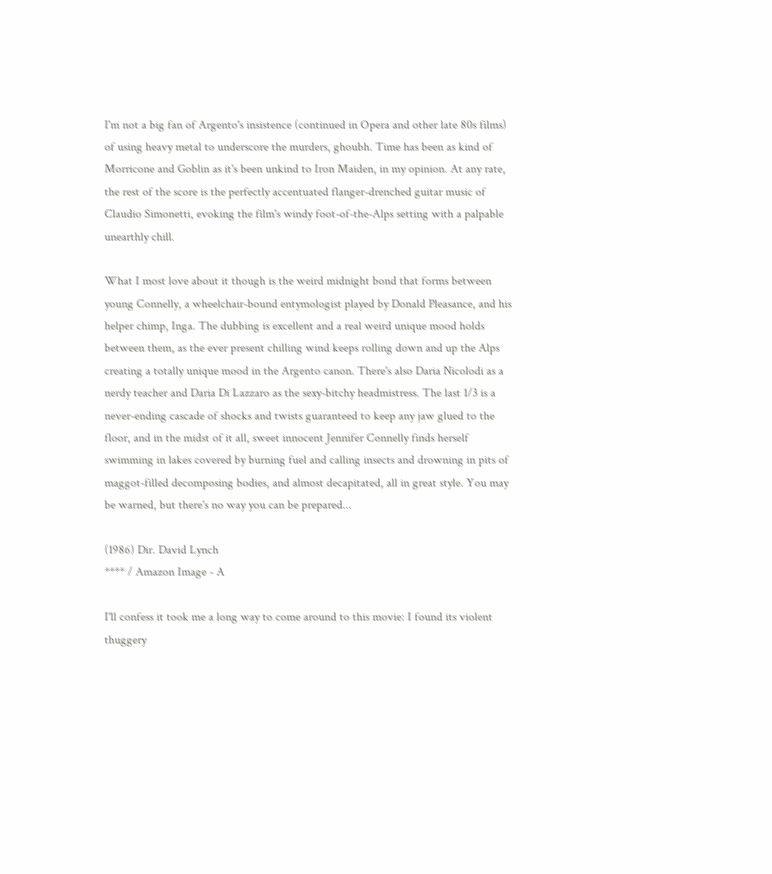I'm not a big fan of Argento's insistence (continued in Opera and other late 80s films) of using heavy metal to underscore the murders, ghoubh. Time has been as kind of Morricone and Goblin as it's been unkind to Iron Maiden, in my opinion. At any rate, the rest of the score is the perfectly accentuated flanger-drenched guitar music of Claudio Simonetti, evoking the film's windy foot-of-the-Alps setting with a palpable unearthly chill.

What I most love about it though is the weird midnight bond that forms between young Connelly, a wheelchair-bound entymologist played by Donald Pleasance, and his helper chimp, Inga. The dubbing is excellent and a real weird unique mood holds between them, as the ever present chilling wind keeps rolling down and up the Alps creating a totally unique mood in the Argento canon. There's also Daria Nicolodi as a nerdy teacher and Daria Di Lazzaro as the sexy-bitchy headmistress. The last 1/3 is a never-ending cascade of shocks and twists guaranteed to keep any jaw glued to the floor, and in the midst of it all, sweet innocent Jennifer Connelly finds herself swimming in lakes covered by burning fuel and calling insects and drowning in pits of maggot-filled decomposing bodies, and almost decapitated, all in great style. You may be warned, but there's no way you can be prepared...

(1986) Dir. David Lynch
**** / Amazon Image - A

I'll confess it took me a long way to come around to this movie: I found its violent thuggery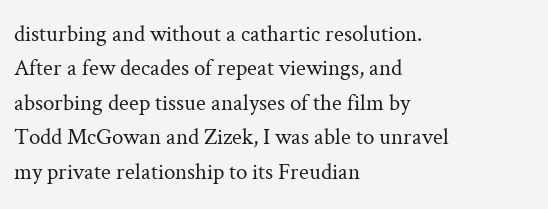disturbing and without a cathartic resolution. After a few decades of repeat viewings, and absorbing deep tissue analyses of the film by Todd McGowan and Zizek, I was able to unravel my private relationship to its Freudian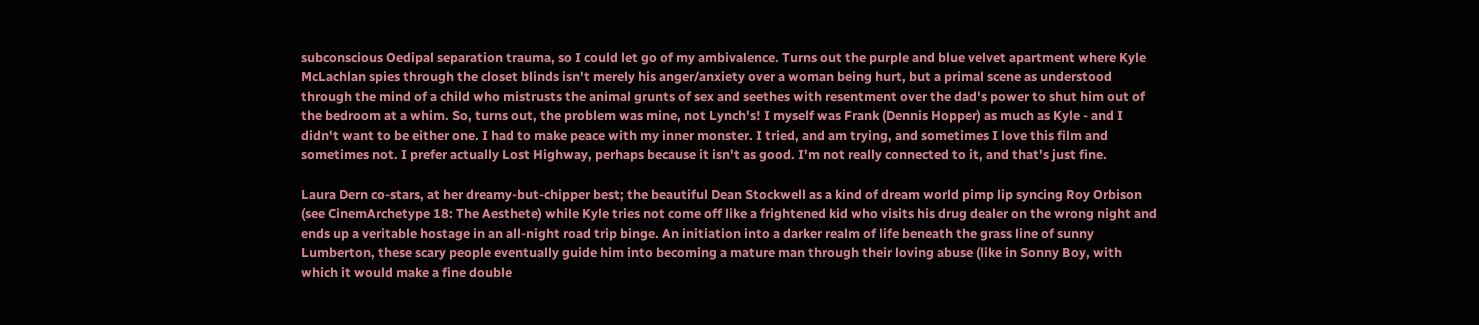subconscious Oedipal separation trauma, so I could let go of my ambivalence. Turns out the purple and blue velvet apartment where Kyle McLachlan spies through the closet blinds isn't merely his anger/anxiety over a woman being hurt, but a primal scene as understood through the mind of a child who mistrusts the animal grunts of sex and seethes with resentment over the dad's power to shut him out of the bedroom at a whim. So, turns out, the problem was mine, not Lynch's! I myself was Frank (Dennis Hopper) as much as Kyle - and I didn't want to be either one. I had to make peace with my inner monster. I tried, and am trying, and sometimes I love this film and sometimes not. I prefer actually Lost Highway, perhaps because it isn't as good. I'm not really connected to it, and that's just fine.

Laura Dern co-stars, at her dreamy-but-chipper best; the beautiful Dean Stockwell as a kind of dream world pimp lip syncing Roy Orbison (see CinemArchetype 18: The Aesthete) while Kyle tries not come off like a frightened kid who visits his drug dealer on the wrong night and ends up a veritable hostage in an all-night road trip binge. An initiation into a darker realm of life beneath the grass line of sunny Lumberton, these scary people eventually guide him into becoming a mature man through their loving abuse (like in Sonny Boy, with which it would make a fine double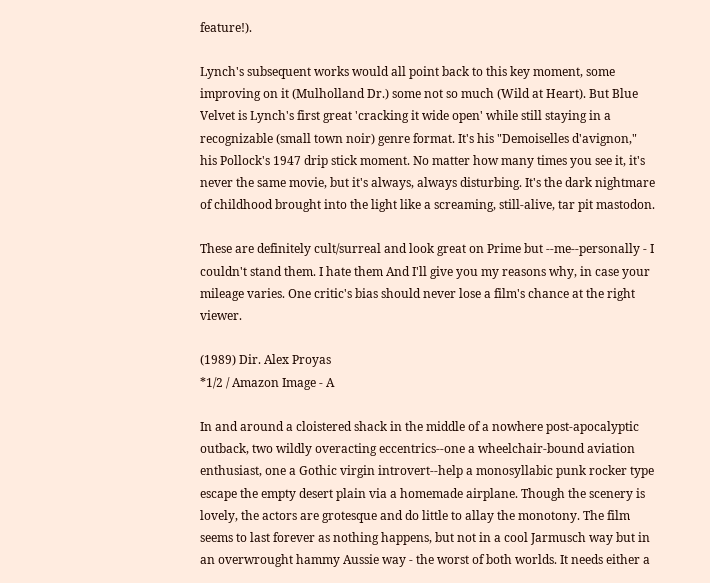feature!).

Lynch's subsequent works would all point back to this key moment, some improving on it (Mulholland Dr.) some not so much (Wild at Heart). But Blue Velvet is Lynch's first great 'cracking it wide open' while still staying in a recognizable (small town noir) genre format. It's his "Demoiselles d'avignon," his Pollock's 1947 drip stick moment. No matter how many times you see it, it's never the same movie, but it's always, always disturbing. It's the dark nightmare of childhood brought into the light like a screaming, still-alive, tar pit mastodon.

These are definitely cult/surreal and look great on Prime but --me--personally - I couldn't stand them. I hate them And I'll give you my reasons why, in case your mileage varies. One critic's bias should never lose a film's chance at the right viewer.

(1989) Dir. Alex Proyas
*1/2 / Amazon Image - A

In and around a cloistered shack in the middle of a nowhere post-apocalyptic outback, two wildly overacting eccentrics--one a wheelchair-bound aviation enthusiast, one a Gothic virgin introvert--help a monosyllabic punk rocker type escape the empty desert plain via a homemade airplane. Though the scenery is lovely, the actors are grotesque and do little to allay the monotony. The film seems to last forever as nothing happens, but not in a cool Jarmusch way but in an overwrought hammy Aussie way - the worst of both worlds. It needs either a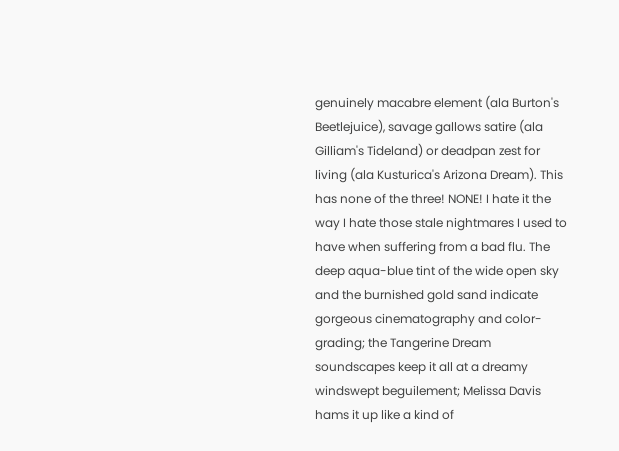genuinely macabre element (ala Burton's Beetlejuice), savage gallows satire (ala Gilliam's Tideland) or deadpan zest for living (ala Kusturica's Arizona Dream). This has none of the three! NONE! I hate it the way I hate those stale nightmares I used to have when suffering from a bad flu. The deep aqua-blue tint of the wide open sky and the burnished gold sand indicate gorgeous cinematography and color-grading; the Tangerine Dream soundscapes keep it all at a dreamy windswept beguilement; Melissa Davis hams it up like a kind of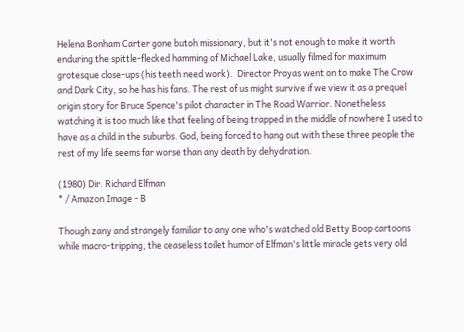Helena Bonham Carter gone butoh missionary, but it's not enough to make it worth enduring the spittle-flecked hamming of Michael Lake, usually filmed for maximum grotesque close-ups (his teeth need work).  Director Proyas went on to make The Crow and Dark City, so he has his fans. The rest of us might survive if we view it as a prequel origin story for Bruce Spence's pilot character in The Road Warrior. Nonetheless watching it is too much like that feeling of being trapped in the middle of nowhere I used to have as a child in the suburbs. God, being forced to hang out with these three people the rest of my life seems far worse than any death by dehydration.

(1980) Dir. Richard Elfman
* / Amazon Image - B

Though zany and strangely familiar to any one who's watched old Betty Boop cartoons while macro-tripping, the ceaseless toilet humor of Elfman's little miracle gets very old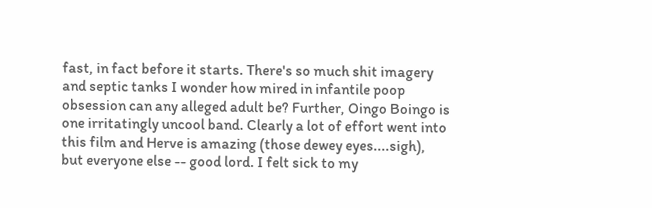fast, in fact before it starts. There's so much shit imagery and septic tanks I wonder how mired in infantile poop obsession can any alleged adult be? Further, Oingo Boingo is one irritatingly uncool band. Clearly a lot of effort went into this film and Herve is amazing (those dewey eyes....sigh), but everyone else -- good lord. I felt sick to my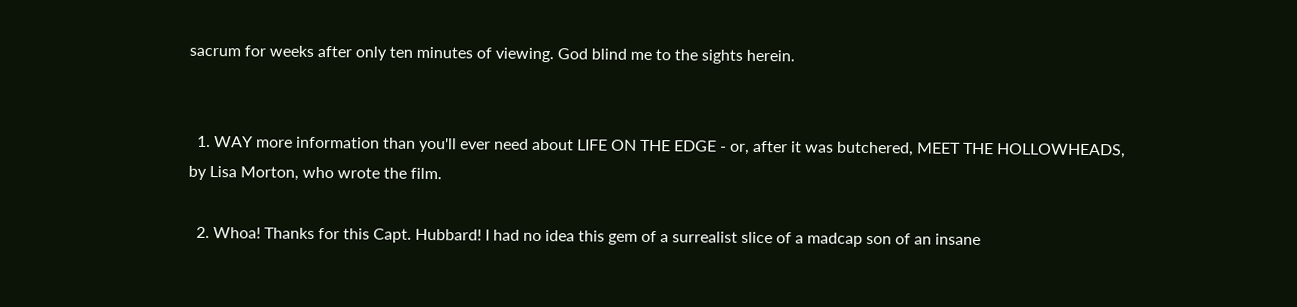sacrum for weeks after only ten minutes of viewing. God blind me to the sights herein.


  1. WAY more information than you'll ever need about LIFE ON THE EDGE - or, after it was butchered, MEET THE HOLLOWHEADS, by Lisa Morton, who wrote the film.

  2. Whoa! Thanks for this Capt. Hubbard! I had no idea this gem of a surrealist slice of a madcap son of an insane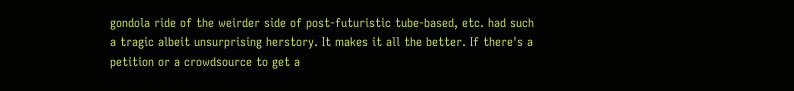gondola ride of the weirder side of post-futuristic tube-based, etc. had such a tragic albeit unsurprising herstory. It makes it all the better. If there's a petition or a crowdsource to get a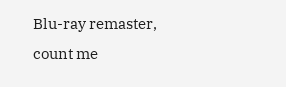Blu-ray remaster, count me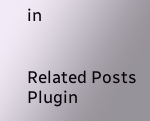in


Related Posts Plugin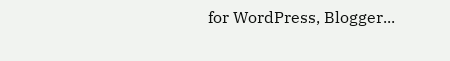for WordPress, Blogger...